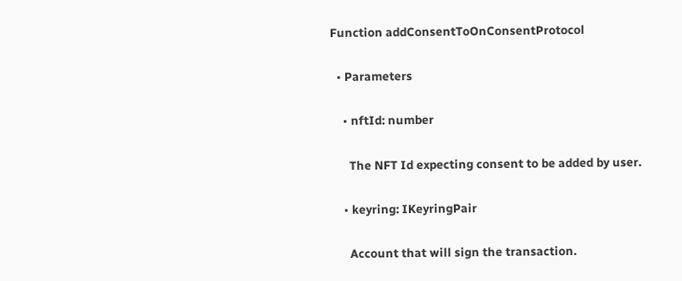Function addConsentToOnConsentProtocol

  • Parameters

    • nftId: number

      The NFT Id expecting consent to be added by user.

    • keyring: IKeyringPair

      Account that will sign the transaction.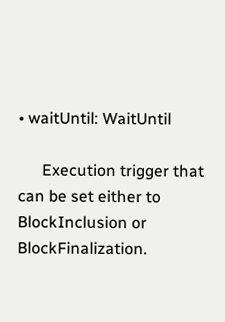• waitUntil: WaitUntil

      Execution trigger that can be set either to BlockInclusion or BlockFinalization.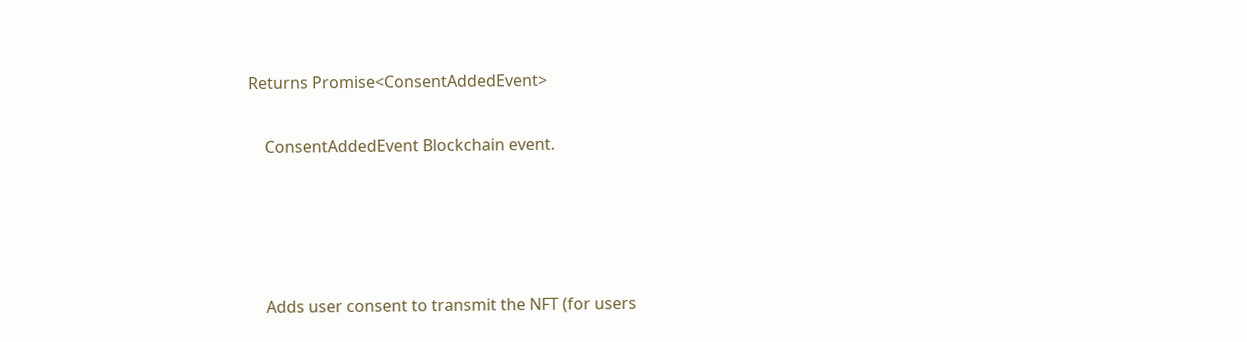Returns Promise<ConsentAddedEvent>

    ConsentAddedEvent Blockchain event.




    Adds user consent to transmit the NFT (for users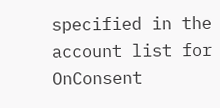specified in the account list for OnConsent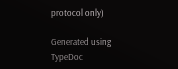protocol only)

Generated using TypeDoc